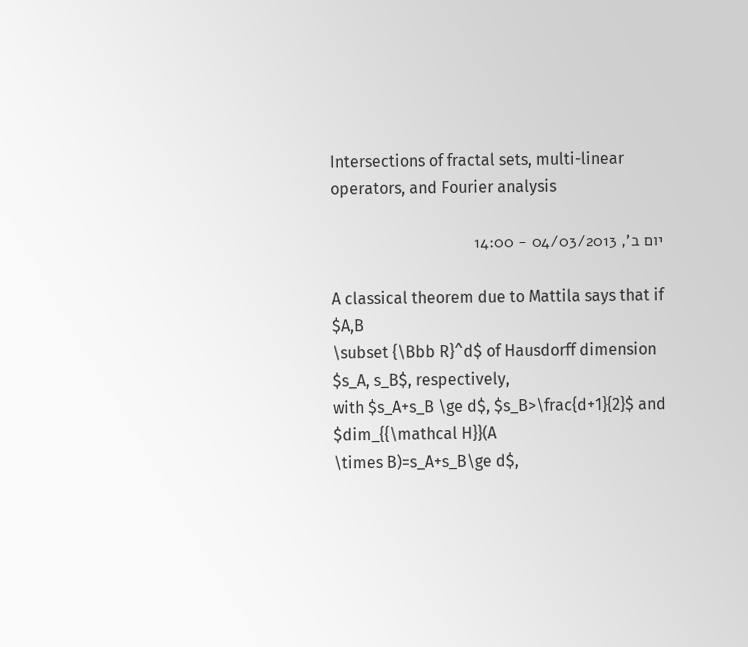Intersections of fractal sets, multi-linear operators, and Fourier analysis

יום ב', 04/03/2013 - 14:00

A classical theorem due to Mattila says that if $A,B
\subset {\Bbb R}^d$ of Hausdorff dimension $s_A, s_B$, respectively,
with $s_A+s_B \ge d$, $s_B>\frac{d+1}{2}$ and $dim_{{\mathcal H}}(A
\times B)=s_A+s_B\ge d$,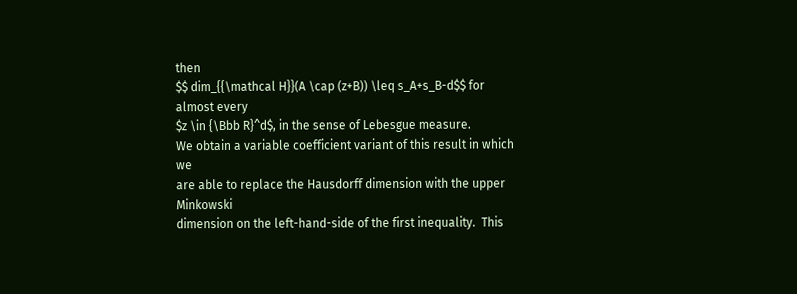then
$$ dim_{{\mathcal H}}(A \cap (z+B)) \leq s_A+s_B-d$$ for almost every
$z \in {\Bbb R}^d$, in the sense of Lebesgue measure.
We obtain a variable coefficient variant of this result in which we
are able to replace the Hausdorff dimension with the upper Minkowski
dimension on the left-hand-side of the first inequality.  This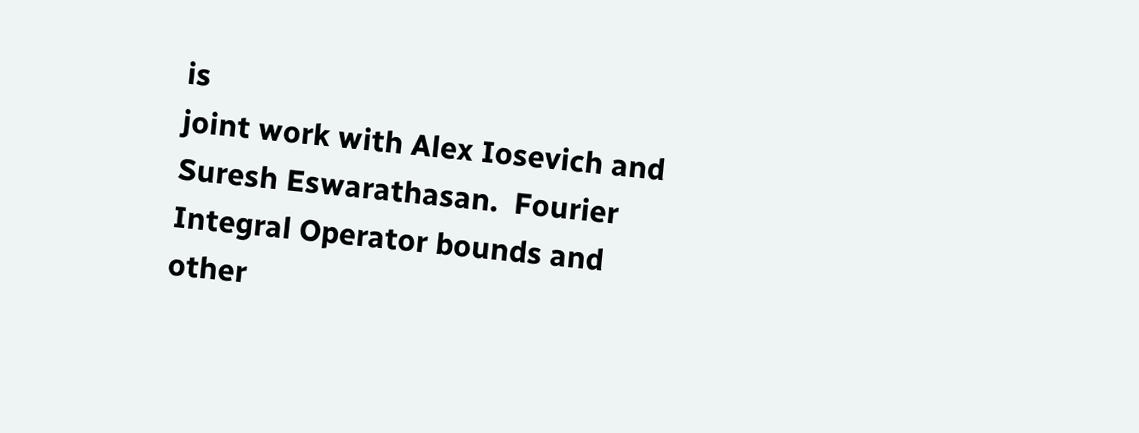is
joint work with Alex Iosevich and Suresh Eswarathasan.  Fourier
Integral Operator bounds and other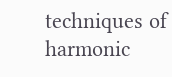techniques of harmonic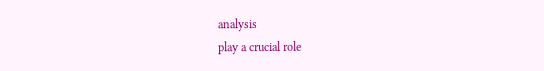analysis
play a crucial role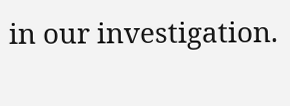in our investigation.